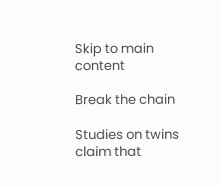Skip to main content

Break the chain

Studies on twins claim that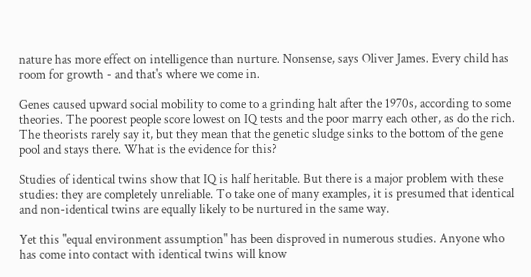nature has more effect on intelligence than nurture. Nonsense, says Oliver James. Every child has room for growth - and that's where we come in.

Genes caused upward social mobility to come to a grinding halt after the 1970s, according to some theories. The poorest people score lowest on IQ tests and the poor marry each other, as do the rich. The theorists rarely say it, but they mean that the genetic sludge sinks to the bottom of the gene pool and stays there. What is the evidence for this?

Studies of identical twins show that IQ is half heritable. But there is a major problem with these studies: they are completely unreliable. To take one of many examples, it is presumed that identical and non-identical twins are equally likely to be nurtured in the same way.

Yet this "equal environment assumption" has been disproved in numerous studies. Anyone who has come into contact with identical twins will know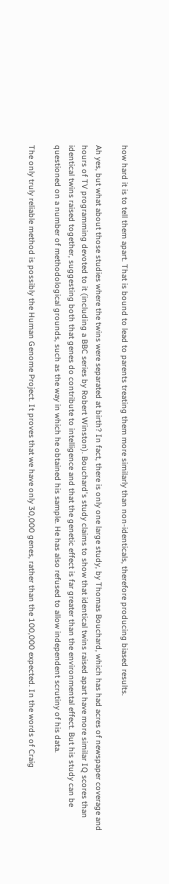how hard it is to tell them apart. That is bound to lead to parents treating them more similarly than non-identicals, therefore producing biased results.

Ah yes, but what about those studies where the twins were separated at birth? In fact, there is only one large study, by Thomas Bouchard, which has had acres of newspaper coverage and hours of TV programming devoted to it (including a BBC series by Robert Winston). Bouchard's study claims to show that identical twins raised apart have more similar IQ scores than identical twins raised together, suggesting both that genes do contribute to intelligence and that the genetic effect is far greater than the environmental effect. But his study can be questioned on a number of methodological grounds, such as the way in which he obtained his sample. He has also refused to allow independent scrutiny of his data.

The only truly reliable method is possibly the Human Genome Project. It proves that we have only 30,000 genes, rather than the 100,000 expected. In the words of Craig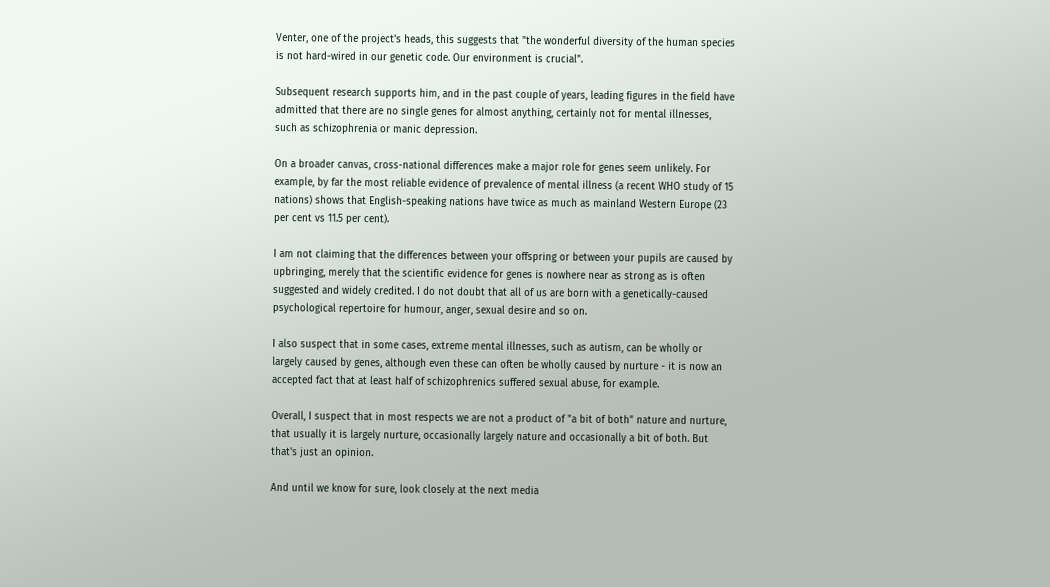Venter, one of the project's heads, this suggests that "the wonderful diversity of the human species is not hard-wired in our genetic code. Our environment is crucial".

Subsequent research supports him, and in the past couple of years, leading figures in the field have admitted that there are no single genes for almost anything, certainly not for mental illnesses, such as schizophrenia or manic depression.

On a broader canvas, cross-national differences make a major role for genes seem unlikely. For example, by far the most reliable evidence of prevalence of mental illness (a recent WHO study of 15 nations) shows that English-speaking nations have twice as much as mainland Western Europe (23 per cent vs 11.5 per cent).

I am not claiming that the differences between your offspring or between your pupils are caused by upbringing, merely that the scientific evidence for genes is nowhere near as strong as is often suggested and widely credited. I do not doubt that all of us are born with a genetically-caused psychological repertoire for humour, anger, sexual desire and so on.

I also suspect that in some cases, extreme mental illnesses, such as autism, can be wholly or largely caused by genes, although even these can often be wholly caused by nurture - it is now an accepted fact that at least half of schizophrenics suffered sexual abuse, for example.

Overall, I suspect that in most respects we are not a product of "a bit of both" nature and nurture, that usually it is largely nurture, occasionally largely nature and occasionally a bit of both. But that's just an opinion.

And until we know for sure, look closely at the next media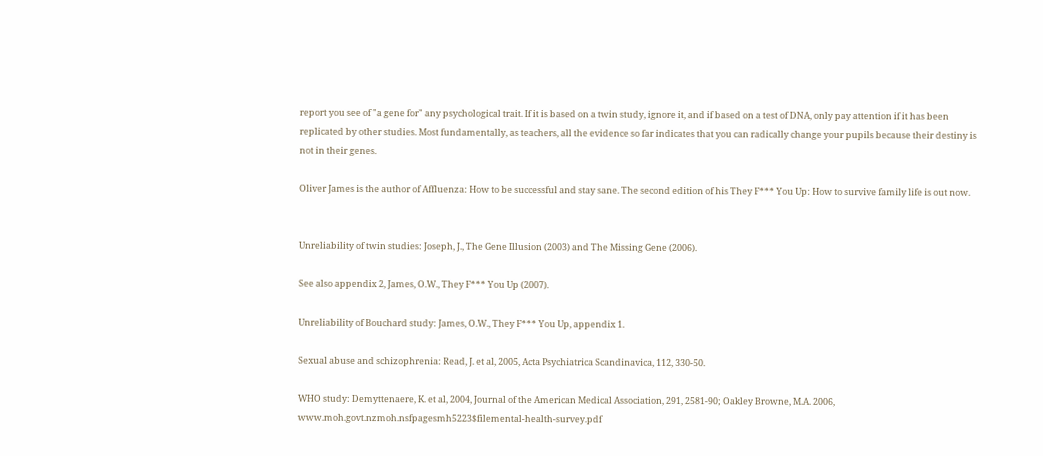report you see of "a gene for" any psychological trait. If it is based on a twin study, ignore it, and if based on a test of DNA, only pay attention if it has been replicated by other studies. Most fundamentally, as teachers, all the evidence so far indicates that you can radically change your pupils because their destiny is not in their genes.

Oliver James is the author of Affluenza: How to be successful and stay sane. The second edition of his They F*** You Up: How to survive family life is out now.


Unreliability of twin studies: Joseph, J., The Gene Illusion (2003) and The Missing Gene (2006).

See also appendix 2, James, O.W., They F*** You Up (2007).

Unreliability of Bouchard study: James, O.W., They F*** You Up, appendix 1.

Sexual abuse and schizophrenia: Read, J. et al, 2005, Acta Psychiatrica Scandinavica, 112, 330-50.

WHO study: Demyttenaere, K. et al, 2004, Journal of the American Medical Association, 291, 2581-90; Oakley Browne, M.A. 2006, www.moh.govt.nzmoh.nsfpagesmh5223$filemental-health-survey.pdf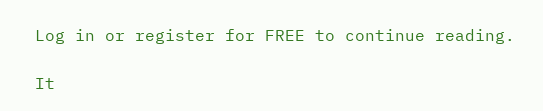Log in or register for FREE to continue reading.

It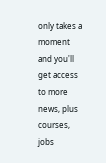only takes a moment and you'll get access to more news, plus courses, jobs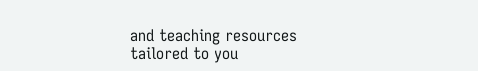and teaching resources tailored to you